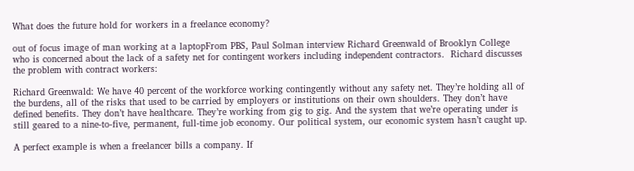What does the future hold for workers in a freelance economy?

out of focus image of man working at a laptopFrom PBS, Paul Solman interview Richard Greenwald of Brooklyn College who is concerned about the lack of a safety net for contingent workers including independent contractors.  Richard discusses the problem with contract workers:

Richard Greenwald: We have 40 percent of the workforce working contingently without any safety net. They’re holding all of the burdens, all of the risks that used to be carried by employers or institutions on their own shoulders. They don’t have defined benefits. They don’t have healthcare. They’re working from gig to gig. And the system that we’re operating under is still geared to a nine-to-five, permanent, full-time job economy. Our political system, our economic system hasn’t caught up.

A perfect example is when a freelancer bills a company. If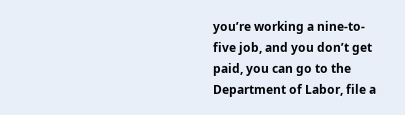you’re working a nine-to-five job, and you don’t get paid, you can go to the Department of Labor, file a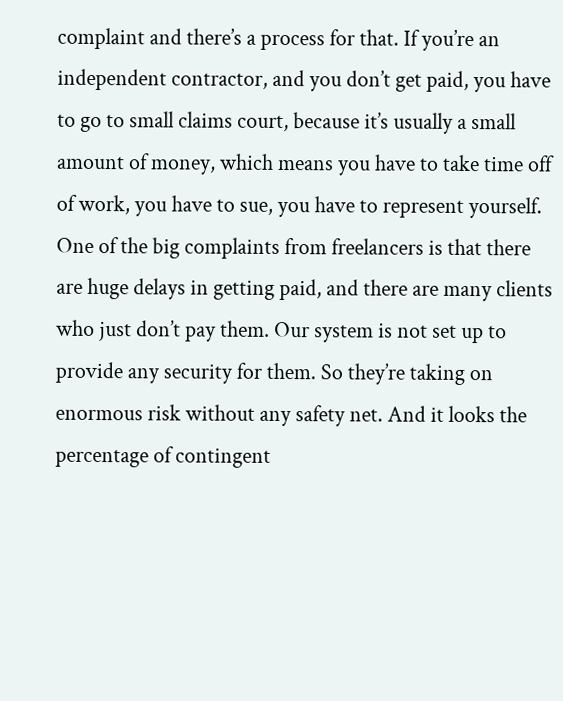complaint and there’s a process for that. If you’re an independent contractor, and you don’t get paid, you have to go to small claims court, because it’s usually a small amount of money, which means you have to take time off of work, you have to sue, you have to represent yourself. One of the big complaints from freelancers is that there are huge delays in getting paid, and there are many clients who just don’t pay them. Our system is not set up to provide any security for them. So they’re taking on enormous risk without any safety net. And it looks the percentage of contingent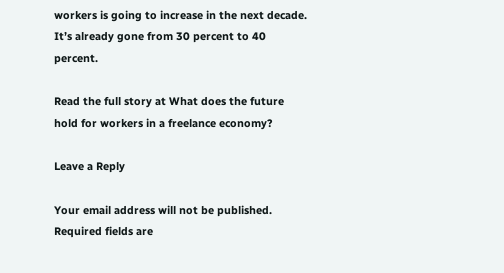workers is going to increase in the next decade. It’s already gone from 30 percent to 40 percent.

Read the full story at What does the future hold for workers in a freelance economy?

Leave a Reply

Your email address will not be published. Required fields are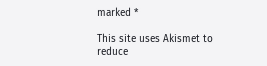marked *

This site uses Akismet to reduce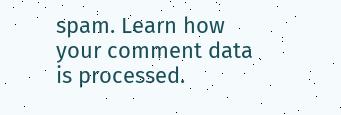spam. Learn how your comment data is processed.